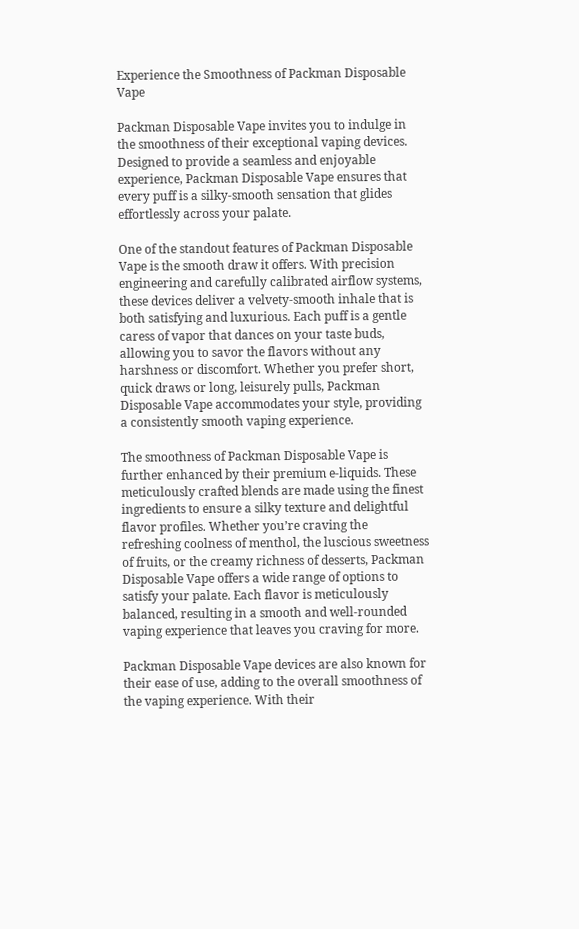Experience the Smoothness of Packman Disposable Vape

Packman Disposable Vape invites you to indulge in the smoothness of their exceptional vaping devices. Designed to provide a seamless and enjoyable experience, Packman Disposable Vape ensures that every puff is a silky-smooth sensation that glides effortlessly across your palate.

One of the standout features of Packman Disposable Vape is the smooth draw it offers. With precision engineering and carefully calibrated airflow systems, these devices deliver a velvety-smooth inhale that is both satisfying and luxurious. Each puff is a gentle caress of vapor that dances on your taste buds, allowing you to savor the flavors without any harshness or discomfort. Whether you prefer short, quick draws or long, leisurely pulls, Packman Disposable Vape accommodates your style, providing a consistently smooth vaping experience.

The smoothness of Packman Disposable Vape is further enhanced by their premium e-liquids. These meticulously crafted blends are made using the finest ingredients to ensure a silky texture and delightful flavor profiles. Whether you’re craving the refreshing coolness of menthol, the luscious sweetness of fruits, or the creamy richness of desserts, Packman Disposable Vape offers a wide range of options to satisfy your palate. Each flavor is meticulously balanced, resulting in a smooth and well-rounded vaping experience that leaves you craving for more.

Packman Disposable Vape devices are also known for their ease of use, adding to the overall smoothness of the vaping experience. With their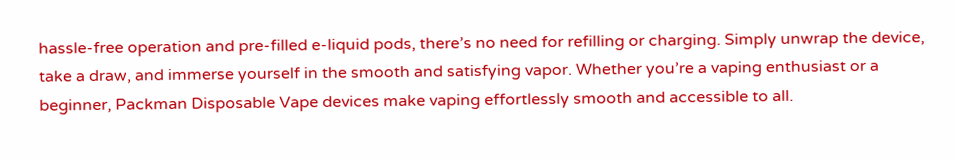hassle-free operation and pre-filled e-liquid pods, there’s no need for refilling or charging. Simply unwrap the device, take a draw, and immerse yourself in the smooth and satisfying vapor. Whether you’re a vaping enthusiast or a beginner, Packman Disposable Vape devices make vaping effortlessly smooth and accessible to all.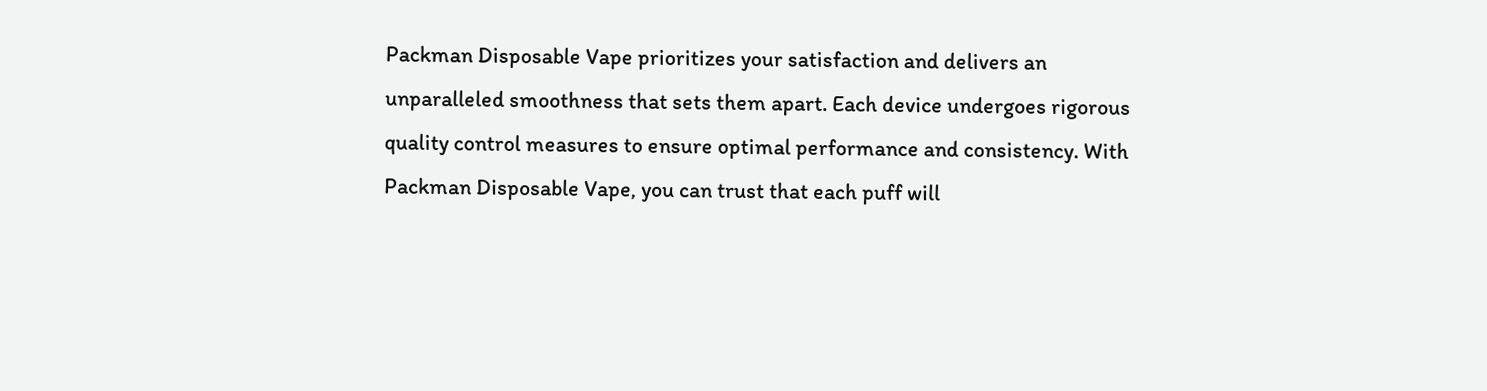Packman Disposable Vape prioritizes your satisfaction and delivers an unparalleled smoothness that sets them apart. Each device undergoes rigorous quality control measures to ensure optimal performance and consistency. With Packman Disposable Vape, you can trust that each puff will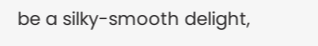be a silky-smooth delight,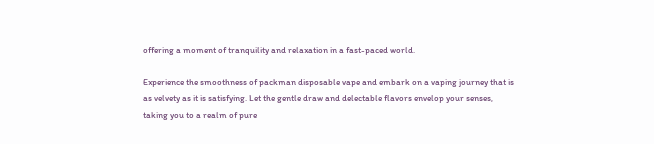offering a moment of tranquility and relaxation in a fast-paced world.

Experience the smoothness of packman disposable vape and embark on a vaping journey that is as velvety as it is satisfying. Let the gentle draw and delectable flavors envelop your senses, taking you to a realm of pure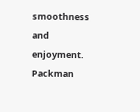smoothness and enjoyment. Packman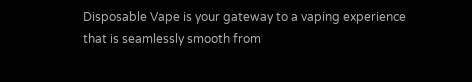Disposable Vape is your gateway to a vaping experience that is seamlessly smooth from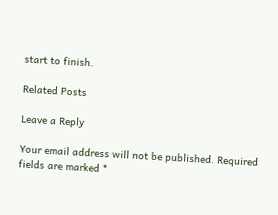start to finish.

Related Posts

Leave a Reply

Your email address will not be published. Required fields are marked *